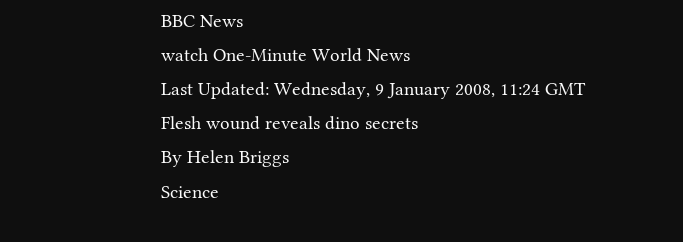BBC News
watch One-Minute World News
Last Updated: Wednesday, 9 January 2008, 11:24 GMT
Flesh wound reveals dino secrets
By Helen Briggs
Science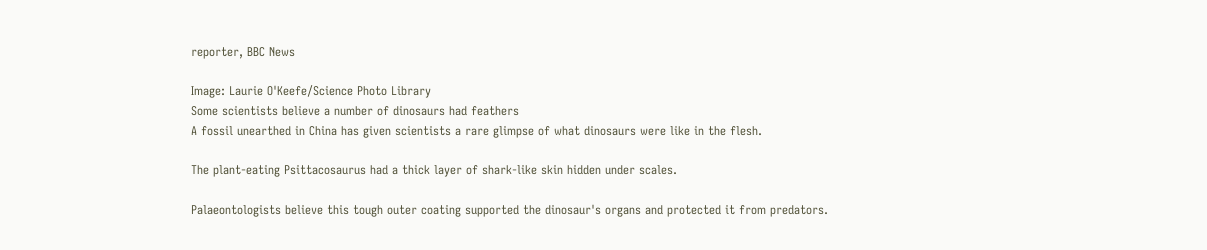reporter, BBC News

Image: Laurie O'Keefe/Science Photo Library
Some scientists believe a number of dinosaurs had feathers
A fossil unearthed in China has given scientists a rare glimpse of what dinosaurs were like in the flesh.

The plant-eating Psittacosaurus had a thick layer of shark-like skin hidden under scales.

Palaeontologists believe this tough outer coating supported the dinosaur's organs and protected it from predators.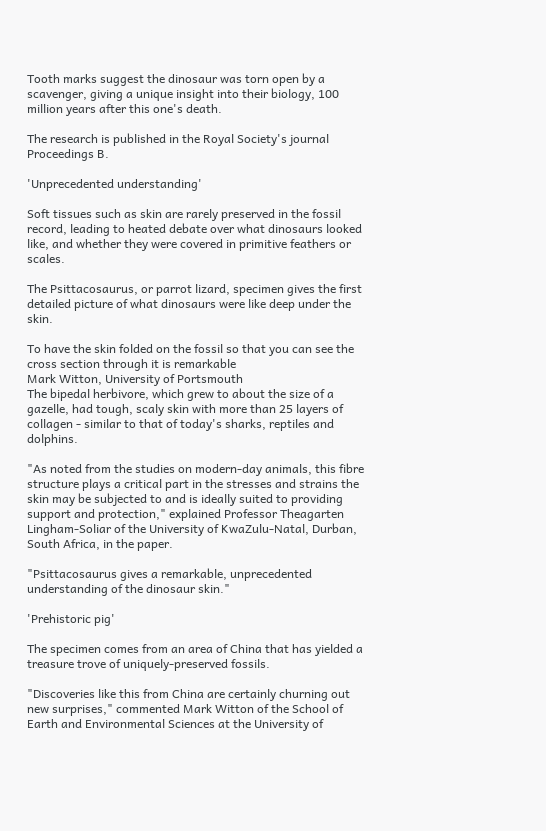Tooth marks suggest the dinosaur was torn open by a scavenger, giving a unique insight into their biology, 100 million years after this one's death.

The research is published in the Royal Society's journal Proceedings B.

'Unprecedented understanding'

Soft tissues such as skin are rarely preserved in the fossil record, leading to heated debate over what dinosaurs looked like, and whether they were covered in primitive feathers or scales.

The Psittacosaurus, or parrot lizard, specimen gives the first detailed picture of what dinosaurs were like deep under the skin.

To have the skin folded on the fossil so that you can see the cross section through it is remarkable
Mark Witton, University of Portsmouth
The bipedal herbivore, which grew to about the size of a gazelle, had tough, scaly skin with more than 25 layers of collagen - similar to that of today's sharks, reptiles and dolphins.

"As noted from the studies on modern-day animals, this fibre structure plays a critical part in the stresses and strains the skin may be subjected to and is ideally suited to providing support and protection," explained Professor Theagarten Lingham-Soliar of the University of KwaZulu-Natal, Durban, South Africa, in the paper.

"Psittacosaurus gives a remarkable, unprecedented understanding of the dinosaur skin."

'Prehistoric pig'

The specimen comes from an area of China that has yielded a treasure trove of uniquely-preserved fossils.

"Discoveries like this from China are certainly churning out new surprises," commented Mark Witton of the School of Earth and Environmental Sciences at the University of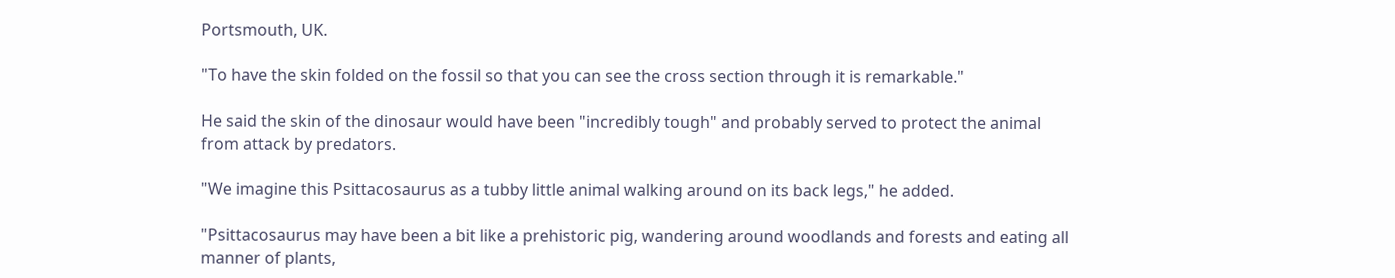Portsmouth, UK.

"To have the skin folded on the fossil so that you can see the cross section through it is remarkable."

He said the skin of the dinosaur would have been "incredibly tough" and probably served to protect the animal from attack by predators.

"We imagine this Psittacosaurus as a tubby little animal walking around on its back legs," he added.

"Psittacosaurus may have been a bit like a prehistoric pig, wandering around woodlands and forests and eating all manner of plants,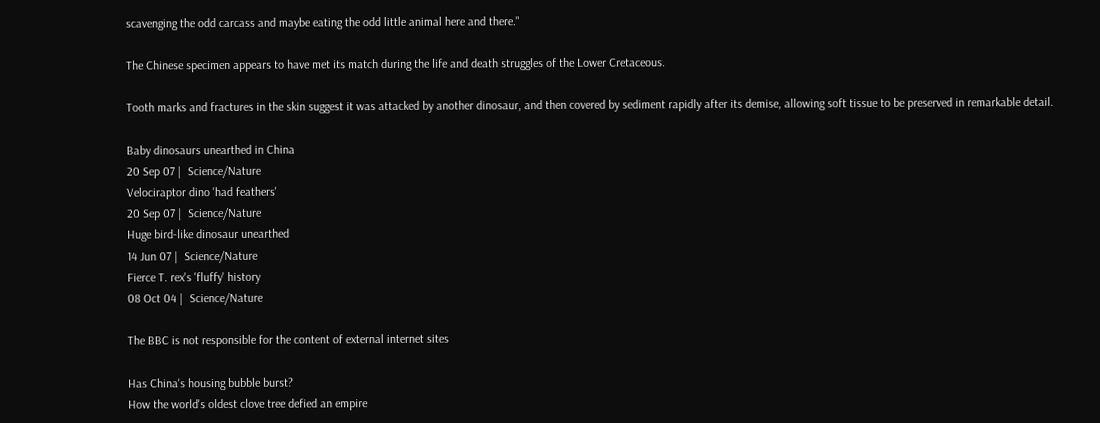scavenging the odd carcass and maybe eating the odd little animal here and there."

The Chinese specimen appears to have met its match during the life and death struggles of the Lower Cretaceous.

Tooth marks and fractures in the skin suggest it was attacked by another dinosaur, and then covered by sediment rapidly after its demise, allowing soft tissue to be preserved in remarkable detail.

Baby dinosaurs unearthed in China
20 Sep 07 |  Science/Nature
Velociraptor dino 'had feathers'
20 Sep 07 |  Science/Nature
Huge bird-like dinosaur unearthed
14 Jun 07 |  Science/Nature
Fierce T. rex's 'fluffy' history
08 Oct 04 |  Science/Nature

The BBC is not responsible for the content of external internet sites

Has China's housing bubble burst?
How the world's oldest clove tree defied an empire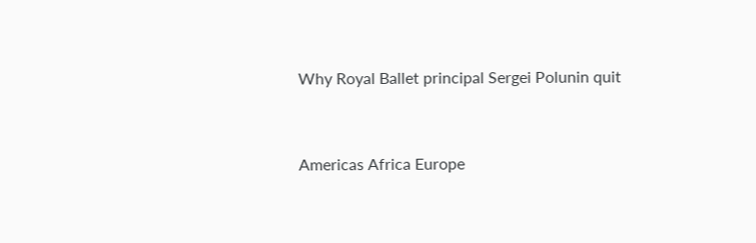Why Royal Ballet principal Sergei Polunin quit


Americas Africa Europe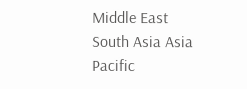Middle East South Asia Asia Pacific